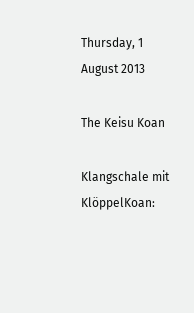Thursday, 1 August 2013

The Keisu Koan

Klangschale mit KlöppelKoan: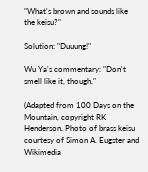"What's brown and sounds like the keisu?"

Solution: "Duuung!"

Wu Ya's commentary: "Don't smell like it, though."

(Adapted from 100 Days on the Mountain, copyright RK Henderson. Photo of brass keisu courtesy of Simon A. Eugster and Wikimedia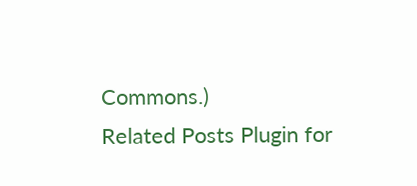Commons.)
Related Posts Plugin for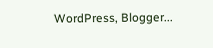WordPress, Blogger...